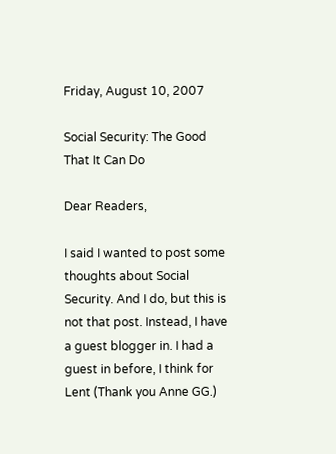Friday, August 10, 2007

Social Security: The Good That It Can Do

Dear Readers,

I said I wanted to post some thoughts about Social Security. And I do, but this is not that post. Instead, I have a guest blogger in. I had a guest in before, I think for Lent (Thank you Anne GG.)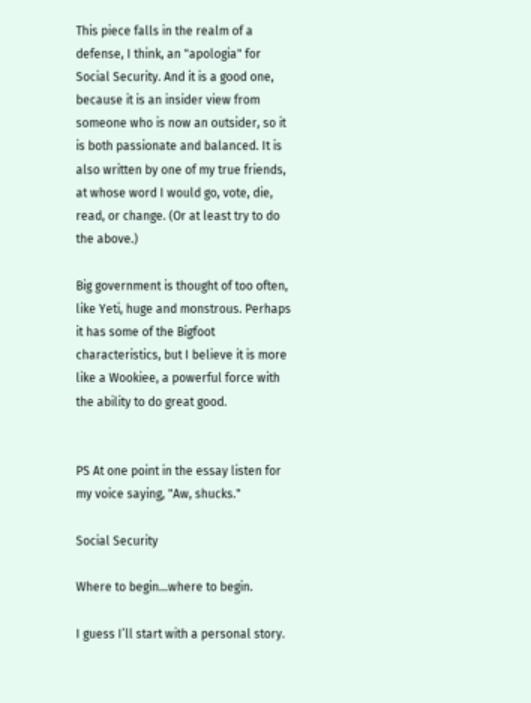This piece falls in the realm of a defense, I think, an "apologia" for Social Security. And it is a good one, because it is an insider view from someone who is now an outsider, so it is both passionate and balanced. It is also written by one of my true friends, at whose word I would go, vote, die, read, or change. (Or at least try to do the above.)

Big government is thought of too often, like Yeti, huge and monstrous. Perhaps it has some of the Bigfoot characteristics, but I believe it is more like a Wookiee, a powerful force with the ability to do great good.


PS At one point in the essay listen for my voice saying, "Aw, shucks."

Social Security

Where to begin…where to begin.

I guess I’ll start with a personal story.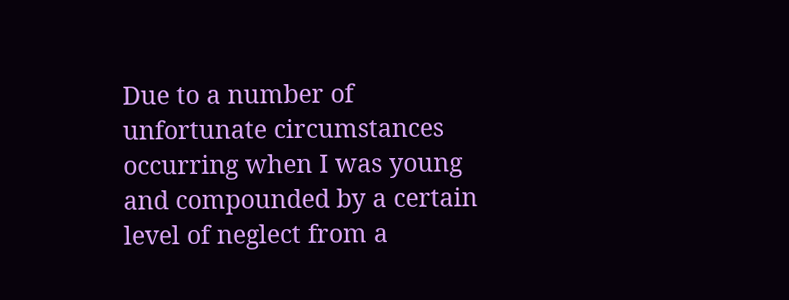Due to a number of unfortunate circumstances occurring when I was young and compounded by a certain level of neglect from a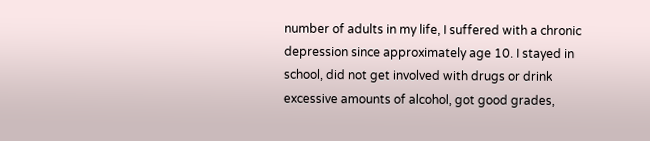number of adults in my life, I suffered with a chronic depression since approximately age 10. I stayed in school, did not get involved with drugs or drink excessive amounts of alcohol, got good grades,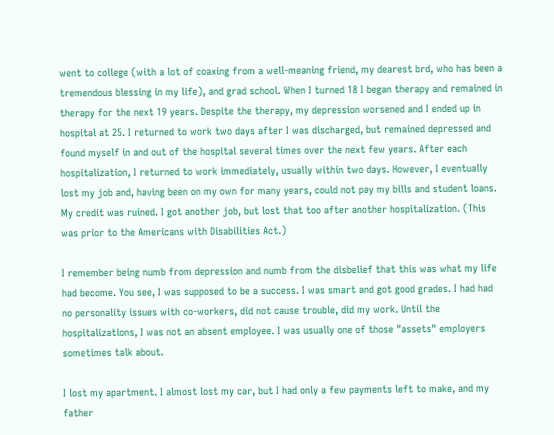went to college (with a lot of coaxing from a well-meaning friend, my dearest brd, who has been a tremendous blessing in my life), and grad school. When I turned 18 I began therapy and remained in therapy for the next 19 years. Despite the therapy, my depression worsened and I ended up in hospital at 25. I returned to work two days after I was discharged, but remained depressed and found myself in and out of the hospital several times over the next few years. After each hospitalization, I returned to work immediately, usually within two days. However, I eventually lost my job and, having been on my own for many years, could not pay my bills and student loans. My credit was ruined. I got another job, but lost that too after another hospitalization. (This was prior to the Americans with Disabilities Act.)

I remember being numb from depression and numb from the disbelief that this was what my life had become. You see, I was supposed to be a success. I was smart and got good grades. I had had no personality issues with co-workers, did not cause trouble, did my work. Until the hospitalizations, I was not an absent employee. I was usually one of those "assets" employers sometimes talk about.

I lost my apartment. I almost lost my car, but I had only a few payments left to make, and my father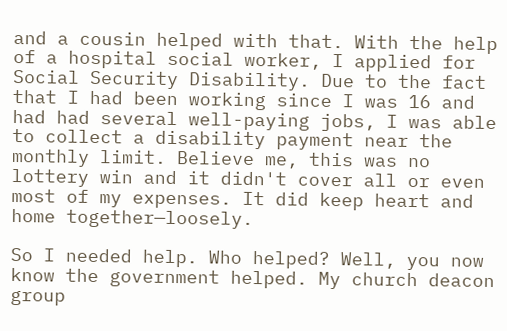and a cousin helped with that. With the help of a hospital social worker, I applied for Social Security Disability. Due to the fact that I had been working since I was 16 and had had several well-paying jobs, I was able to collect a disability payment near the monthly limit. Believe me, this was no lottery win and it didn't cover all or even most of my expenses. It did keep heart and home together—loosely.

So I needed help. Who helped? Well, you now know the government helped. My church deacon group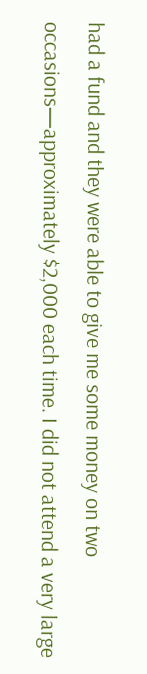had a fund and they were able to give me some money on two occasions—approximately $2,000 each time. I did not attend a very large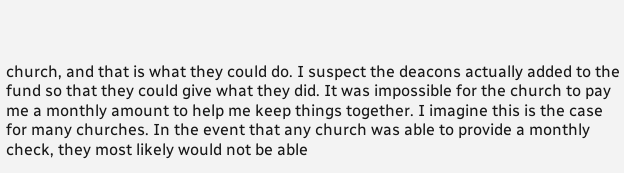church, and that is what they could do. I suspect the deacons actually added to the fund so that they could give what they did. It was impossible for the church to pay me a monthly amount to help me keep things together. I imagine this is the case for many churches. In the event that any church was able to provide a monthly check, they most likely would not be able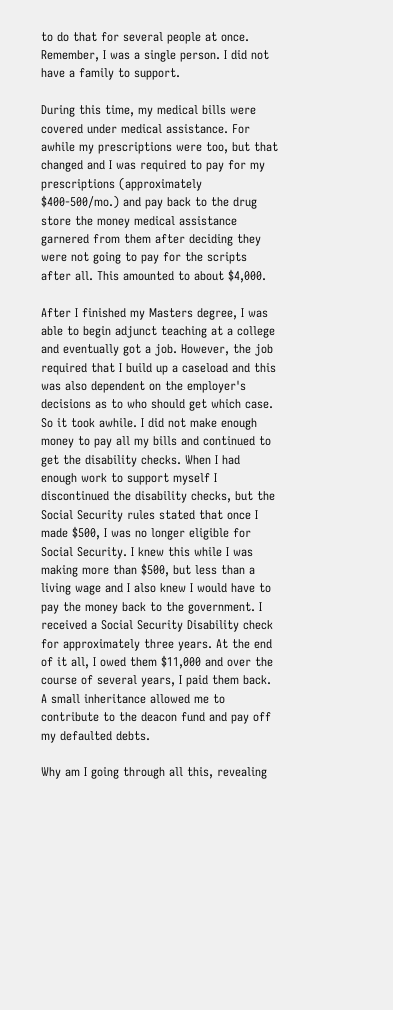to do that for several people at once. Remember, I was a single person. I did not have a family to support.

During this time, my medical bills were covered under medical assistance. For awhile my prescriptions were too, but that changed and I was required to pay for my prescriptions (approximately $400-500/mo.) and pay back to the drug store the money medical assistance garnered from them after deciding they were not going to pay for the scripts after all. This amounted to about $4,000.

After I finished my Masters degree, I was able to begin adjunct teaching at a college and eventually got a job. However, the job required that I build up a caseload and this was also dependent on the employer's decisions as to who should get which case. So it took awhile. I did not make enough money to pay all my bills and continued to get the disability checks. When I had enough work to support myself I discontinued the disability checks, but the Social Security rules stated that once I made $500, I was no longer eligible for Social Security. I knew this while I was making more than $500, but less than a living wage and I also knew I would have to pay the money back to the government. I received a Social Security Disability check for approximately three years. At the end of it all, I owed them $11,000 and over the course of several years, I paid them back. A small inheritance allowed me to contribute to the deacon fund and pay off my defaulted debts.

Why am I going through all this, revealing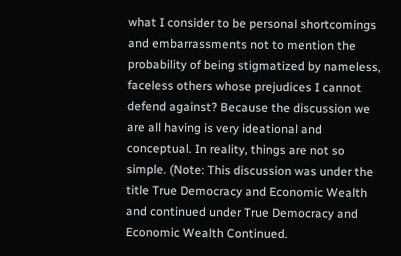what I consider to be personal shortcomings and embarrassments not to mention the probability of being stigmatized by nameless, faceless others whose prejudices I cannot defend against? Because the discussion we are all having is very ideational and conceptual. In reality, things are not so simple. (Note: This discussion was under the title True Democracy and Economic Wealth and continued under True Democracy and Economic Wealth Continued.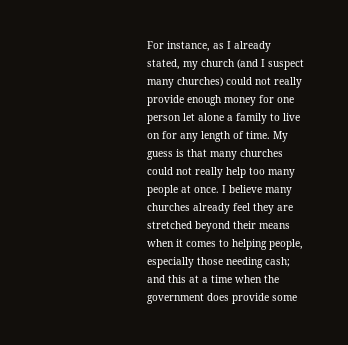For instance, as I already stated, my church (and I suspect many churches) could not really provide enough money for one person let alone a family to live on for any length of time. My guess is that many churches could not really help too many people at once. I believe many churches already feel they are stretched beyond their means when it comes to helping people, especially those needing cash; and this at a time when the government does provide some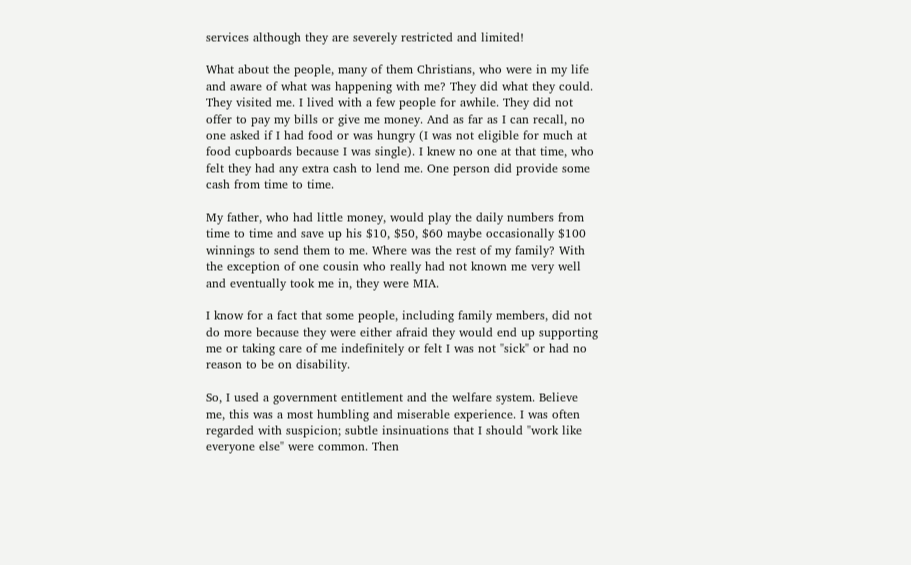services although they are severely restricted and limited!

What about the people, many of them Christians, who were in my life and aware of what was happening with me? They did what they could. They visited me. I lived with a few people for awhile. They did not offer to pay my bills or give me money. And as far as I can recall, no one asked if I had food or was hungry (I was not eligible for much at food cupboards because I was single). I knew no one at that time, who felt they had any extra cash to lend me. One person did provide some cash from time to time.

My father, who had little money, would play the daily numbers from time to time and save up his $10, $50, $60 maybe occasionally $100 winnings to send them to me. Where was the rest of my family? With the exception of one cousin who really had not known me very well and eventually took me in, they were MIA.

I know for a fact that some people, including family members, did not do more because they were either afraid they would end up supporting me or taking care of me indefinitely or felt I was not "sick" or had no reason to be on disability.

So, I used a government entitlement and the welfare system. Believe me, this was a most humbling and miserable experience. I was often regarded with suspicion; subtle insinuations that I should "work like everyone else" were common. Then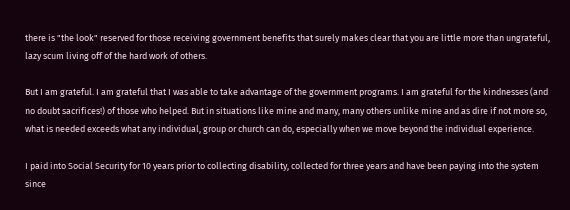there is "the look" reserved for those receiving government benefits that surely makes clear that you are little more than ungrateful, lazy scum living off of the hard work of others.

But I am grateful. I am grateful that I was able to take advantage of the government programs. I am grateful for the kindnesses (and no doubt sacrifices!) of those who helped. But in situations like mine and many, many others unlike mine and as dire if not more so, what is needed exceeds what any individual, group or church can do, especially when we move beyond the individual experience.

I paid into Social Security for 10 years prior to collecting disability, collected for three years and have been paying into the system since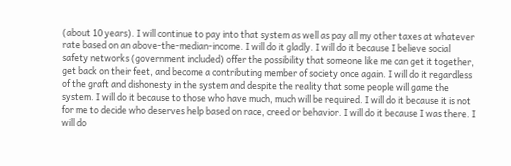(about 10 years). I will continue to pay into that system as well as pay all my other taxes at whatever rate based on an above-the-median-income. I will do it gladly. I will do it because I believe social safety networks (government included) offer the possibility that someone like me can get it together, get back on their feet, and become a contributing member of society once again. I will do it regardless of the graft and dishonesty in the system and despite the reality that some people will game the system. I will do it because to those who have much, much will be required. I will do it because it is not for me to decide who deserves help based on race, creed or behavior. I will do it because I was there. I will do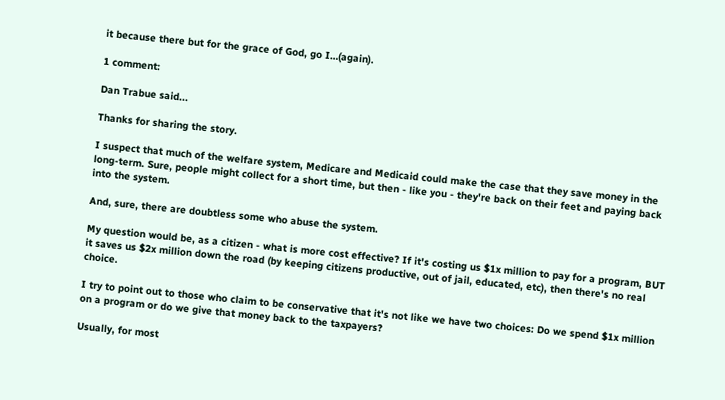it because there but for the grace of God, go I…(again).

1 comment:

Dan Trabue said...

Thanks for sharing the story.

I suspect that much of the welfare system, Medicare and Medicaid could make the case that they save money in the long-term. Sure, people might collect for a short time, but then - like you - they're back on their feet and paying back into the system.

And, sure, there are doubtless some who abuse the system.

My question would be, as a citizen - what is more cost effective? If it's costing us $1x million to pay for a program, BUT it saves us $2x million down the road (by keeping citizens productive, out of jail, educated, etc), then there's no real choice.

I try to point out to those who claim to be conservative that it's not like we have two choices: Do we spend $1x million on a program or do we give that money back to the taxpayers?

Usually, for most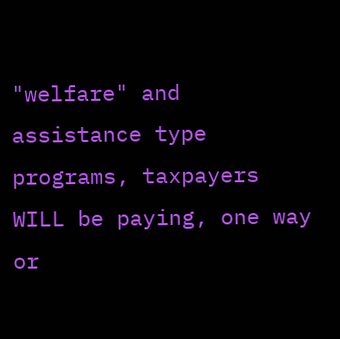"welfare" and assistance type programs, taxpayers WILL be paying, one way or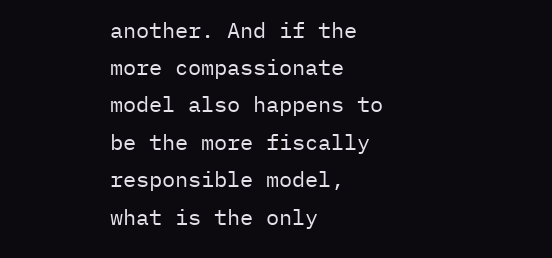another. And if the more compassionate model also happens to be the more fiscally responsible model, what is the only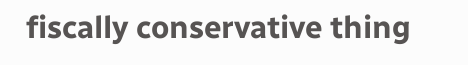fiscally conservative thing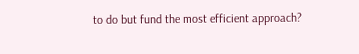to do but fund the most efficient approach?